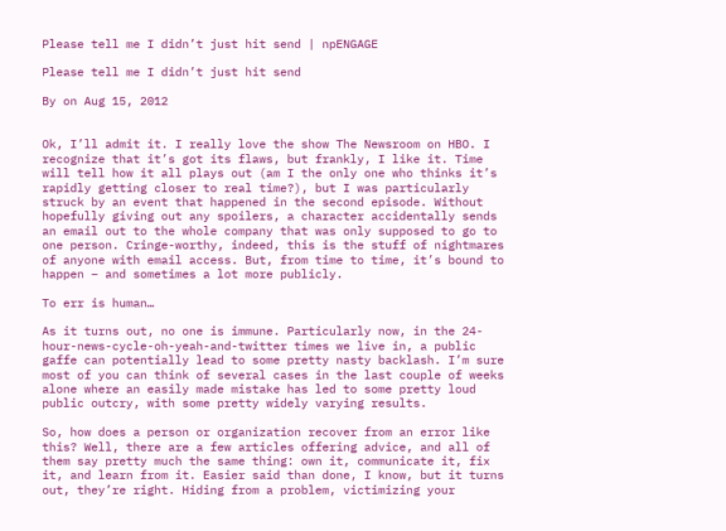Please tell me I didn’t just hit send | npENGAGE

Please tell me I didn’t just hit send

By on Aug 15, 2012


Ok, I’ll admit it. I really love the show The Newsroom on HBO. I recognize that it’s got its flaws, but frankly, I like it. Time will tell how it all plays out (am I the only one who thinks it’s rapidly getting closer to real time?), but I was particularly struck by an event that happened in the second episode. Without hopefully giving out any spoilers, a character accidentally sends an email out to the whole company that was only supposed to go to one person. Cringe-worthy, indeed, this is the stuff of nightmares of anyone with email access. But, from time to time, it’s bound to happen – and sometimes a lot more publicly.

To err is human…

As it turns out, no one is immune. Particularly now, in the 24-hour-news-cycle-oh-yeah-and-twitter times we live in, a public gaffe can potentially lead to some pretty nasty backlash. I’m sure most of you can think of several cases in the last couple of weeks alone where an easily made mistake has led to some pretty loud public outcry, with some pretty widely varying results.

So, how does a person or organization recover from an error like this? Well, there are a few articles offering advice, and all of them say pretty much the same thing: own it, communicate it, fix it, and learn from it. Easier said than done, I know, but it turns out, they’re right. Hiding from a problem, victimizing your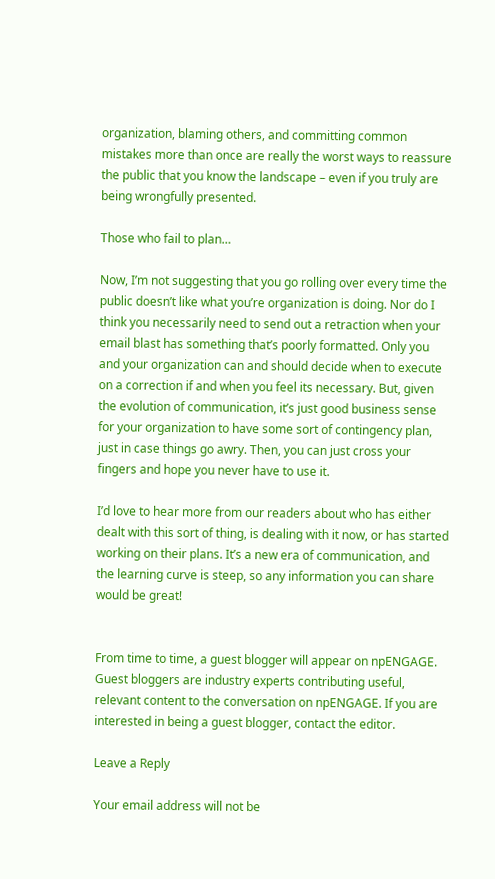organization, blaming others, and committing common mistakes more than once are really the worst ways to reassure the public that you know the landscape – even if you truly are being wrongfully presented.

Those who fail to plan…

Now, I’m not suggesting that you go rolling over every time the public doesn’t like what you’re organization is doing. Nor do I think you necessarily need to send out a retraction when your email blast has something that’s poorly formatted. Only you and your organization can and should decide when to execute on a correction if and when you feel its necessary. But, given the evolution of communication, it’s just good business sense for your organization to have some sort of contingency plan, just in case things go awry. Then, you can just cross your fingers and hope you never have to use it.

I’d love to hear more from our readers about who has either dealt with this sort of thing, is dealing with it now, or has started working on their plans. It’s a new era of communication, and the learning curve is steep, so any information you can share would be great!


From time to time, a guest blogger will appear on npENGAGE. Guest bloggers are industry experts contributing useful, relevant content to the conversation on npENGAGE. If you are interested in being a guest blogger, contact the editor.

Leave a Reply

Your email address will not be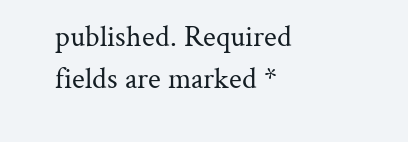published. Required fields are marked *